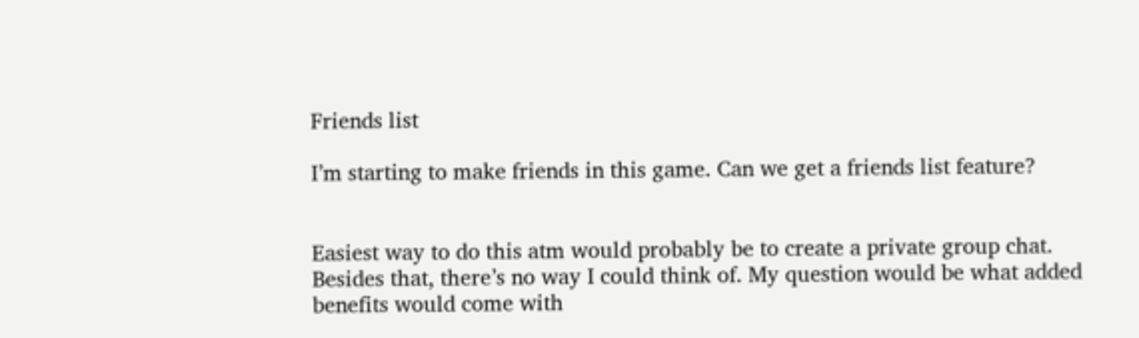Friends list

I’m starting to make friends in this game. Can we get a friends list feature?


Easiest way to do this atm would probably be to create a private group chat. Besides that, there’s no way I could think of. My question would be what added benefits would come with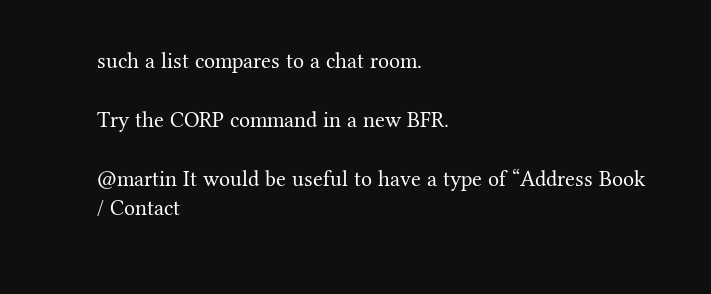such a list compares to a chat room.

Try the CORP command in a new BFR.

@martin It would be useful to have a type of “Address Book / Contact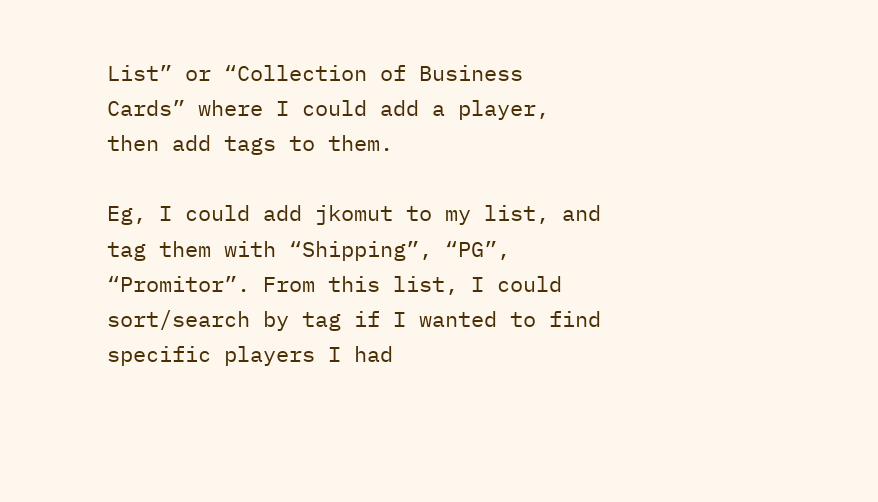List” or “Collection of Business Cards” where I could add a player, then add tags to them.

Eg, I could add jkomut to my list, and tag them with “Shipping”, “PG”, “Promitor”. From this list, I could sort/search by tag if I wanted to find specific players I had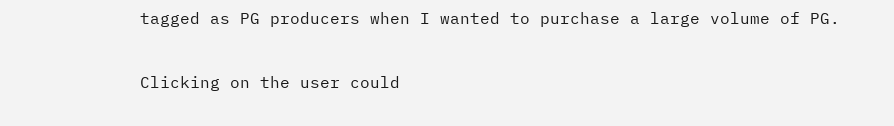tagged as PG producers when I wanted to purchase a large volume of PG.

Clicking on the user could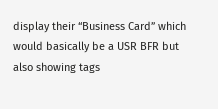display their “Business Card” which would basically be a USR BFR but also showing tags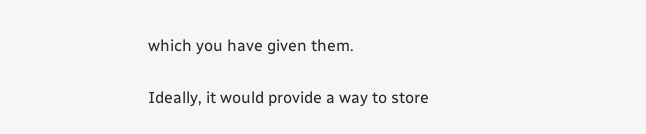which you have given them.

Ideally, it would provide a way to store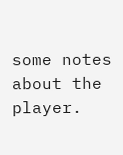some notes about the player.